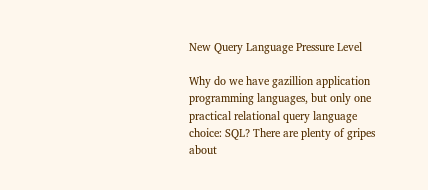New Query Language Pressure Level

Why do we have gazillion application programming languages, but only one practical relational query language choice: SQL? There are plenty of gripes about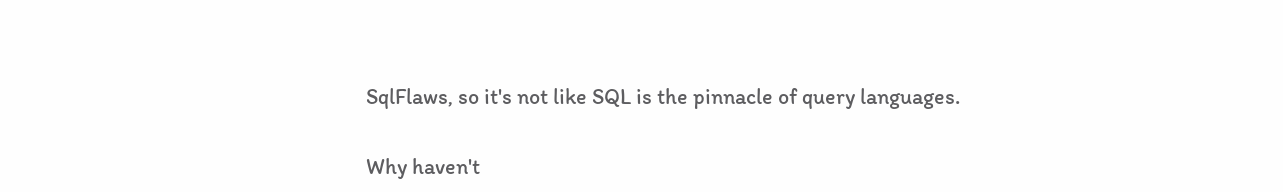SqlFlaws, so it's not like SQL is the pinnacle of query languages.

Why haven't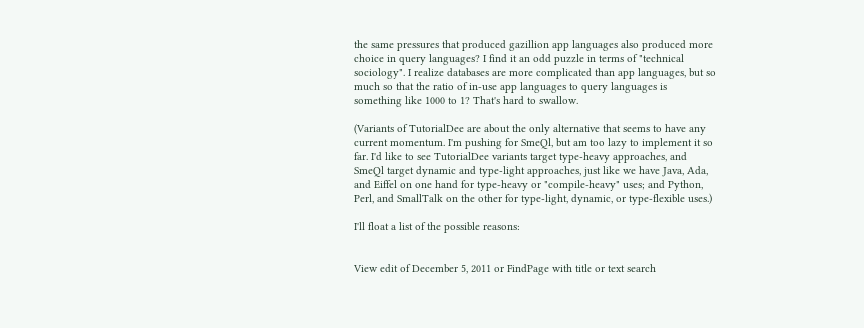the same pressures that produced gazillion app languages also produced more choice in query languages? I find it an odd puzzle in terms of "technical sociology". I realize databases are more complicated than app languages, but so much so that the ratio of in-use app languages to query languages is something like 1000 to 1? That's hard to swallow.

(Variants of TutorialDee are about the only alternative that seems to have any current momentum. I'm pushing for SmeQl, but am too lazy to implement it so far. I'd like to see TutorialDee variants target type-heavy approaches, and SmeQl target dynamic and type-light approaches, just like we have Java, Ada, and Eiffel on one hand for type-heavy or "compile-heavy" uses; and Python, Perl, and SmallTalk on the other for type-light, dynamic, or type-flexible uses.)

I'll float a list of the possible reasons:


View edit of December 5, 2011 or FindPage with title or text search